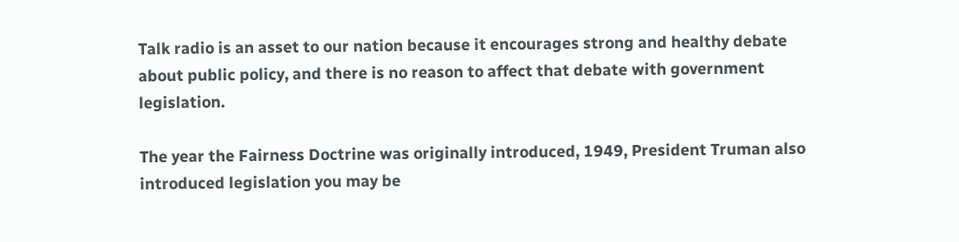Talk radio is an asset to our nation because it encourages strong and healthy debate about public policy, and there is no reason to affect that debate with government legislation.

The year the Fairness Doctrine was originally introduced, 1949, President Truman also introduced legislation you may be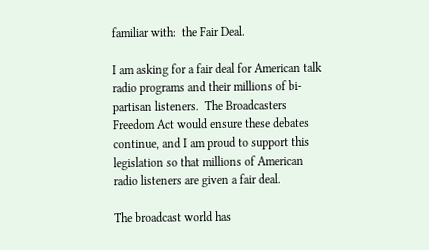familiar with:  the Fair Deal.

I am asking for a fair deal for American talk radio programs and their millions of bi-partisan listeners.  The Broadcasters Freedom Act would ensure these debates continue, and I am proud to support this legislation so that millions of American radio listeners are given a fair deal.

The broadcast world has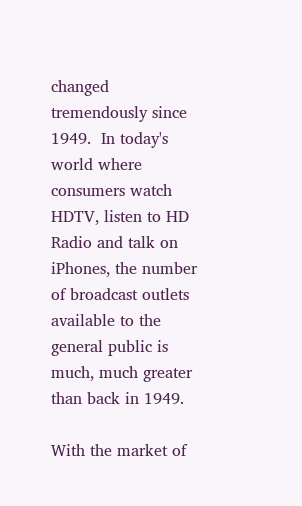changed tremendously since 1949.  In today's world where consumers watch HDTV, listen to HD Radio and talk on iPhones, the number of broadcast outlets available to the general public is much, much greater than back in 1949.

With the market of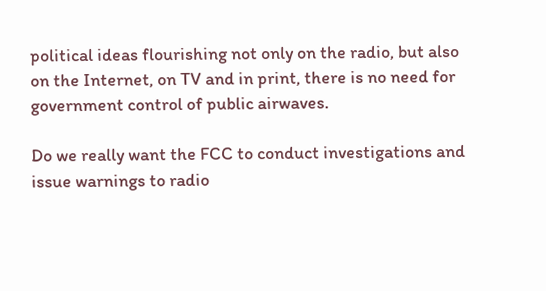political ideas flourishing not only on the radio, but also on the Internet, on TV and in print, there is no need for government control of public airwaves.

Do we really want the FCC to conduct investigations and issue warnings to radio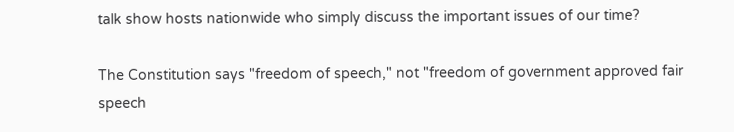talk show hosts nationwide who simply discuss the important issues of our time?

The Constitution says "freedom of speech," not "freedom of government approved fair speech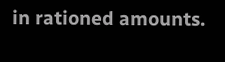in rationed amounts.